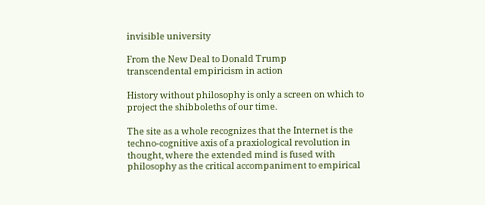invisible university

From the New Deal to Donald Trump
transcendental empiricism in action

History without philosophy is only a screen on which to project the shibboleths of our time.

The site as a whole recognizes that the Internet is the techno-cognitive axis of a praxiological revolution in thought, where the extended mind is fused with philosophy as the critical accompaniment to empirical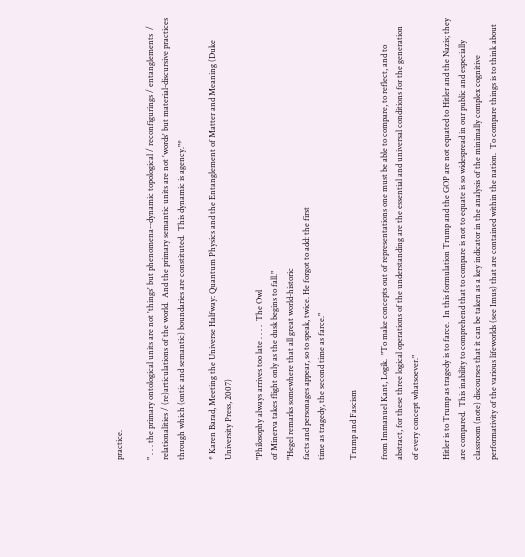practice.

" . . . the primary ontological units are not 'things' but phenomena--dynamic topological / reconfigurings / entanglements  / relationalities / (re)articulations of the world.  And the primary semantic units are not 'words' but material-discursive practices through which (ontic and semantic) boundaries are constituted.  This dynamic is agency."*

* Karen Barad, Meeting the Universe Halfway: Quantum Physics and the Entanglement of Matter and Meaning (Duke University Press, 2007)

"Philosophy always arrives too late . . . .  The Owl
of Minerva takes flight only as the dusk begins to fall."
"Hegel remarks somewhere that all great world-historic
facts and personages appear, so to speak, twice. He forgot to add: the first
time as tragedy, the second time as farce."

Trump and Fascism

from Immanuel Kant, Logik.  "To make concepts out of representations one must be able to compare, to reflect, and to abstract, for these three logical operations of the understanding are the essential and universal conditions for the generation of every concept whatsoever."

Hitler is to Trump as tragedy is to farce.  In this formulation Trump and the GOP are not equated to Hitler and the Nazis; they are compared.  This inability to comprehend that to compare is not to equate is so widespread in our public and especially classroom (note) discourses that it can be taken as a key indicator in the analysis of the minimally complex cognitive performativity of the various lifeworlds (see Imus) that are contained within the nation.  To compare things is to think about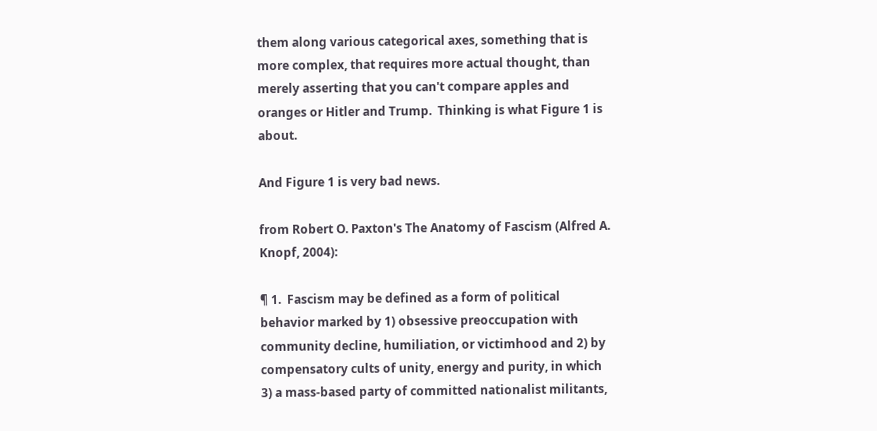them along various categorical axes, something that is more complex, that requires more actual thought, than merely asserting that you can't compare apples and oranges or Hitler and Trump.  Thinking is what Figure 1 is about.

And Figure 1 is very bad news.

from Robert O. Paxton's The Anatomy of Fascism (Alfred A. Knopf, 2004):

¶ 1.  Fascism may be defined as a form of political behavior marked by 1) obsessive preoccupation with community decline, humiliation, or victimhood and 2) by compensatory cults of unity, energy and purity, in which 3) a mass-based party of committed nationalist militants,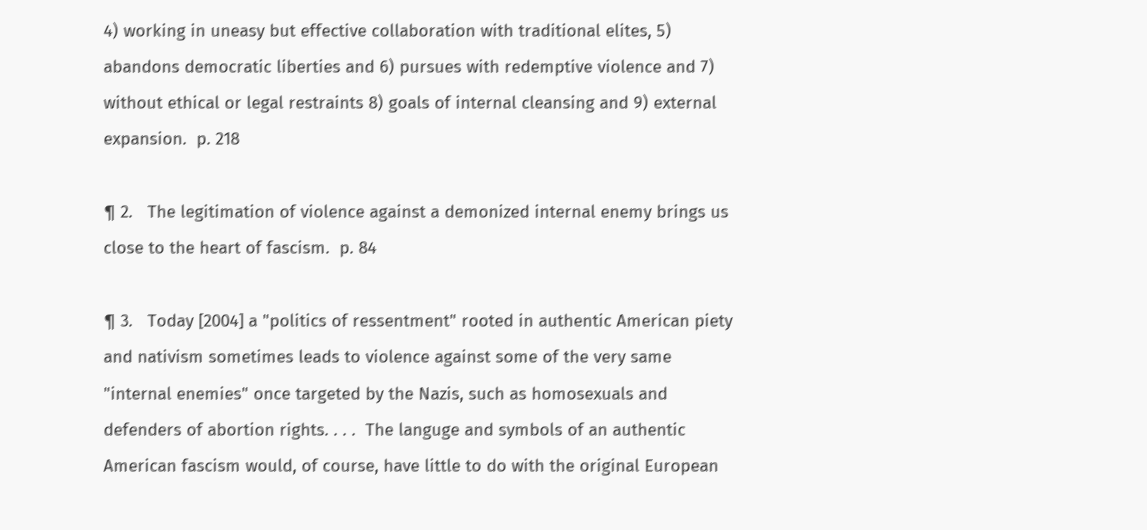4) working in uneasy but effective collaboration with traditional elites, 5) abandons democratic liberties and 6) pursues with redemptive violence and 7) without ethical or legal restraints 8) goals of internal cleansing and 9) external expansion.  p. 218

¶ 2.   The legitimation of violence against a demonized internal enemy brings us close to the heart of fascism.  p. 84

¶ 3.   Today [2004] a "politics of ressentment" rooted in authentic American piety and nativism sometimes leads to violence against some of the very same "internal enemies" once targeted by the Nazis, such as homosexuals and defenders of abortion rights. . . .  The languge and symbols of an authentic American fascism would, of course, have little to do with the original European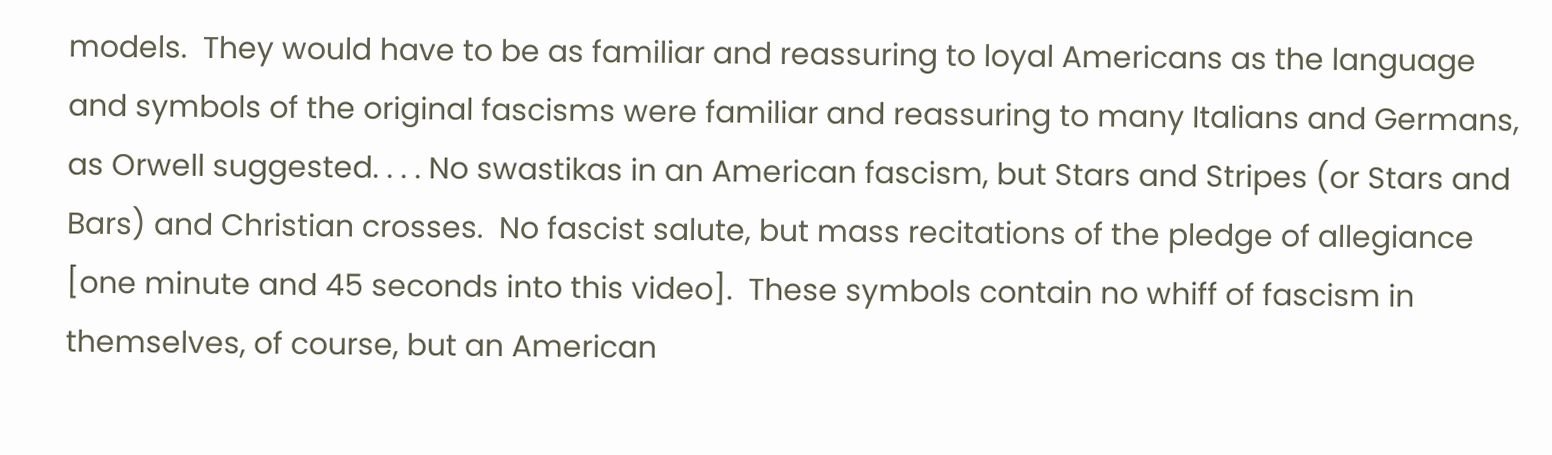models.  They would have to be as familiar and reassuring to loyal Americans as the language and symbols of the original fascisms were familiar and reassuring to many Italians and Germans, as Orwell suggested. . . . No swastikas in an American fascism, but Stars and Stripes (or Stars and Bars) and Christian crosses.  No fascist salute, but mass recitations of the pledge of allegiance [one minute and 45 seconds into this video].  These symbols contain no whiff of fascism in themselves, of course, but an American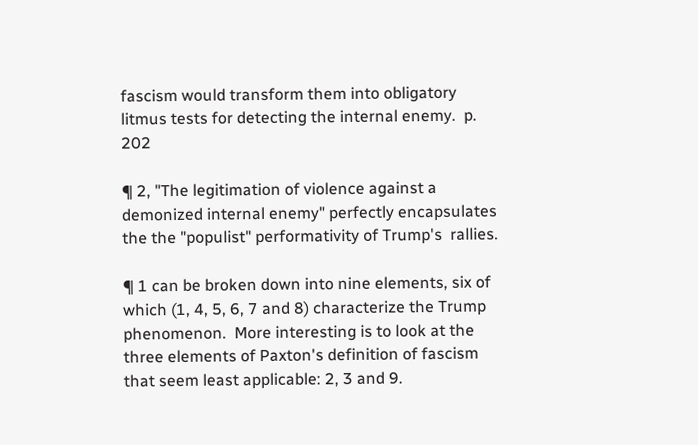fascism would transform them into obligatory litmus tests for detecting the internal enemy.  p.  202

¶ 2, "The legitimation of violence against a demonized internal enemy" perfectly encapsulates the the "populist" performativity of Trump's  rallies.

¶ 1 can be broken down into nine elements, six of which (1, 4, 5, 6, 7 and 8) characterize the Trump phenomenon.  More interesting is to look at the three elements of Paxton's definition of fascism that seem least applicable: 2, 3 and 9.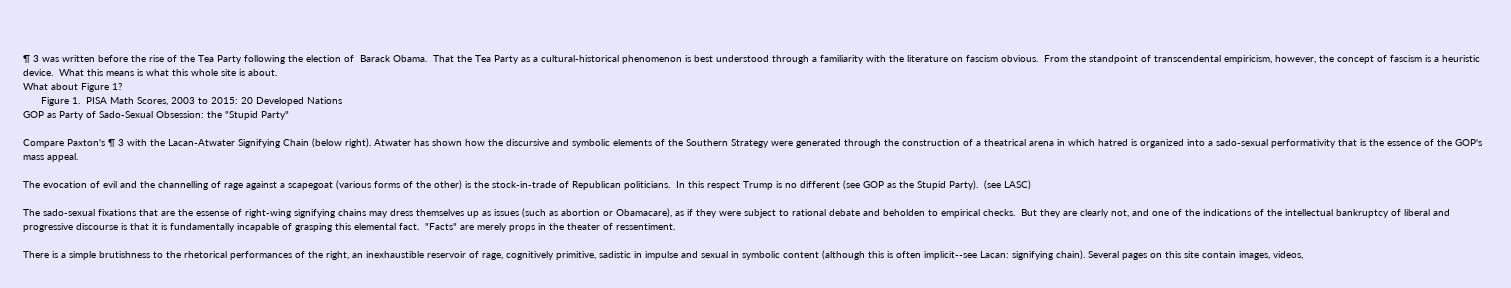¶ 3 was written before the rise of the Tea Party following the election of  Barack Obama.  That the Tea Party as a cultural-historical phenomenon is best understood through a familiarity with the literature on fascism obvious.  From the standpoint of transcendental empiricism, however, the concept of fascism is a heuristic device.  What this means is what this whole site is about.
What about Figure 1?
      Figure 1.  PISA Math Scores, 2003 to 2015: 20 Developed Nations
GOP as Party of Sado-Sexual Obsession: the "Stupid Party"

Compare Paxton's ¶ 3 with the Lacan-Atwater Signifying Chain (below right). Atwater has shown how the discursive and symbolic elements of the Southern Strategy were generated through the construction of a theatrical arena in which hatred is organized into a sado-sexual performativity that is the essence of the GOP's mass appeal.

The evocation of evil and the channelling of rage against a scapegoat (various forms of the other) is the stock-in-trade of Republican politicians.  In this respect Trump is no different (see GOP as the Stupid Party).  (see LASC)

The sado-sexual fixations that are the essense of right-wing signifying chains may dress themselves up as issues (such as abortion or Obamacare), as if they were subject to rational debate and beholden to empirical checks.  But they are clearly not, and one of the indications of the intellectual bankruptcy of liberal and progressive discourse is that it is fundamentally incapable of grasping this elemental fact.  "Facts" are merely props in the theater of ressentiment.

There is a simple brutishness to the rhetorical performances of the right, an inexhaustible reservoir of rage, cognitively primitive, sadistic in impulse and sexual in symbolic content (although this is often implicit--see Lacan: signifying chain). Several pages on this site contain images, videos,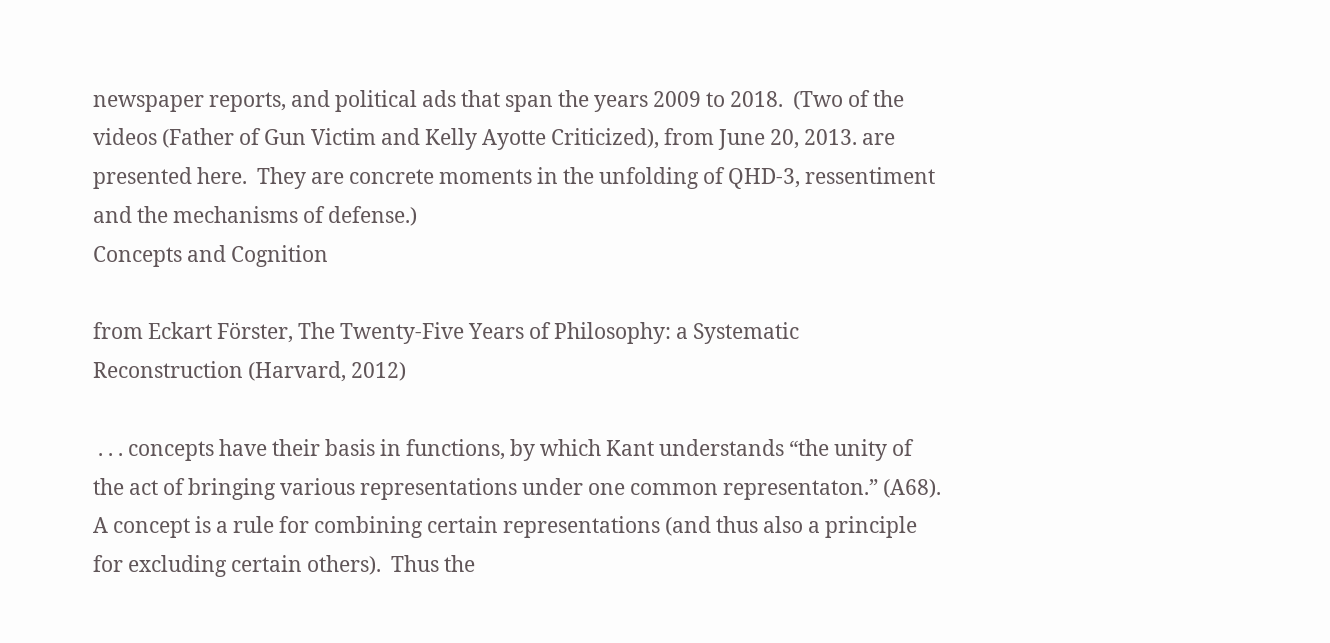newspaper reports, and political ads that span the years 2009 to 2018.  (Two of the videos (Father of Gun Victim and Kelly Ayotte Criticized), from June 20, 2013. are presented here.  They are concrete moments in the unfolding of QHD-3, ressentiment and the mechanisms of defense.)
Concepts and Cognition

from Eckart Förster, The Twenty-Five Years of Philosophy: a Systematic Reconstruction (Harvard, 2012)

 . . . concepts have their basis in functions, by which Kant understands “the unity of the act of bringing various representations under one common representaton.” (A68).  A concept is a rule for combining certain representations (and thus also a principle for excluding certain others).  Thus the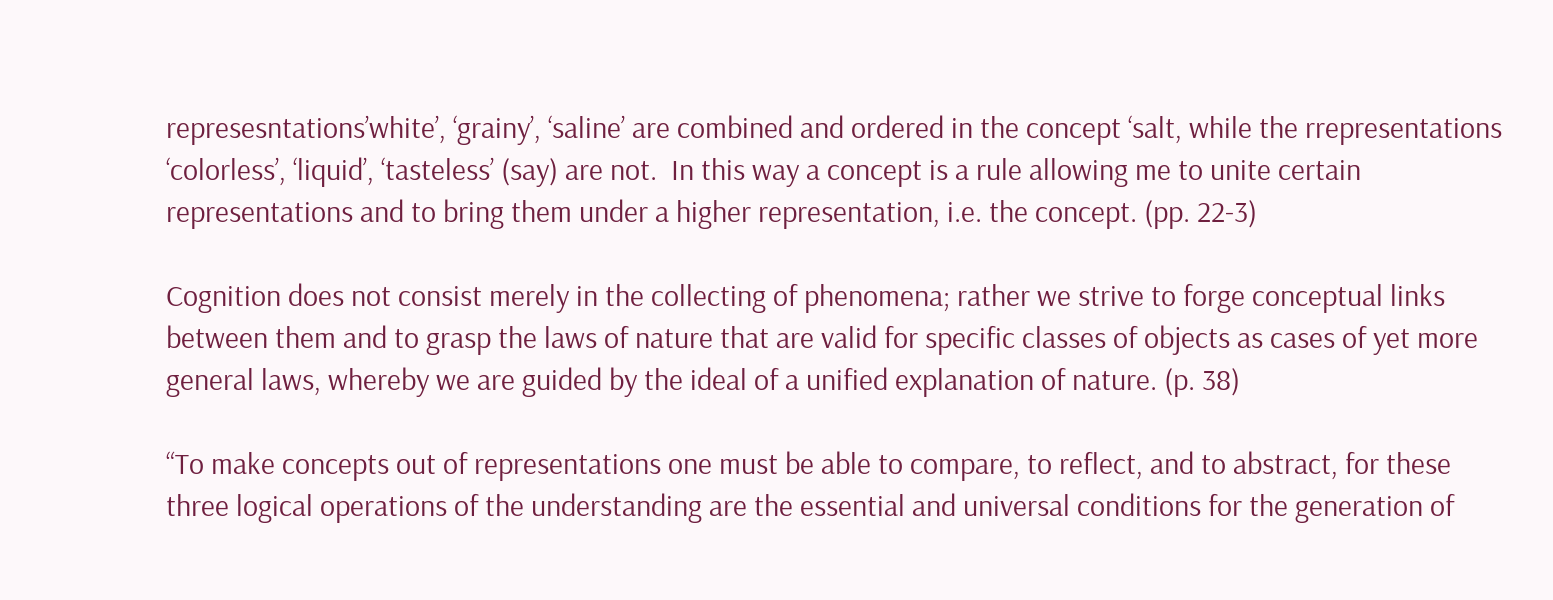represesntations’white’, ‘grainy’, ‘saline’ are combined and ordered in the concept ‘salt, while the rrepresentations ‘colorless’, ‘liquid’, ‘tasteless’ (say) are not.  In this way a concept is a rule allowing me to unite certain representations and to bring them under a higher representation, i.e. the concept. (pp. 22-3)

Cognition does not consist merely in the collecting of phenomena; rather we strive to forge conceptual links between them and to grasp the laws of nature that are valid for specific classes of objects as cases of yet more general laws, whereby we are guided by the ideal of a unified explanation of nature. (p. 38)

“To make concepts out of representations one must be able to compare, to reflect, and to abstract, for these three logical operations of the understanding are the essential and universal conditions for the generation of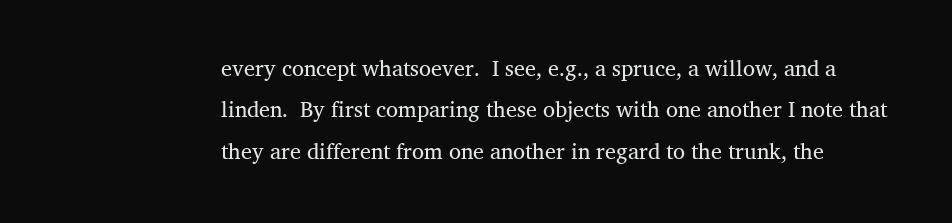every concept whatsoever.  I see, e.g., a spruce, a willow, and a linden.  By first comparing these objects with one another I note that they are different from one another in regard to the trunk, the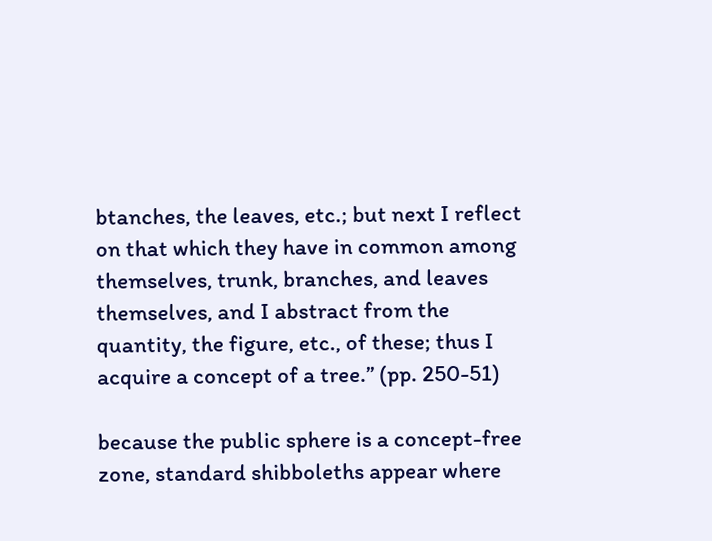btanches, the leaves, etc.; but next I reflect on that which they have in common among themselves, trunk, branches, and leaves themselves, and I abstract from the quantity, the figure, etc., of these; thus I acquire a concept of a tree.” (pp. 250-51)

because the public sphere is a concept-free zone, standard shibboleths appear where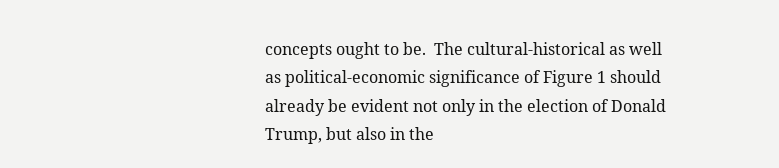concepts ought to be.  The cultural-historical as well as political-economic significance of Figure 1 should already be evident not only in the election of Donald Trump, but also in the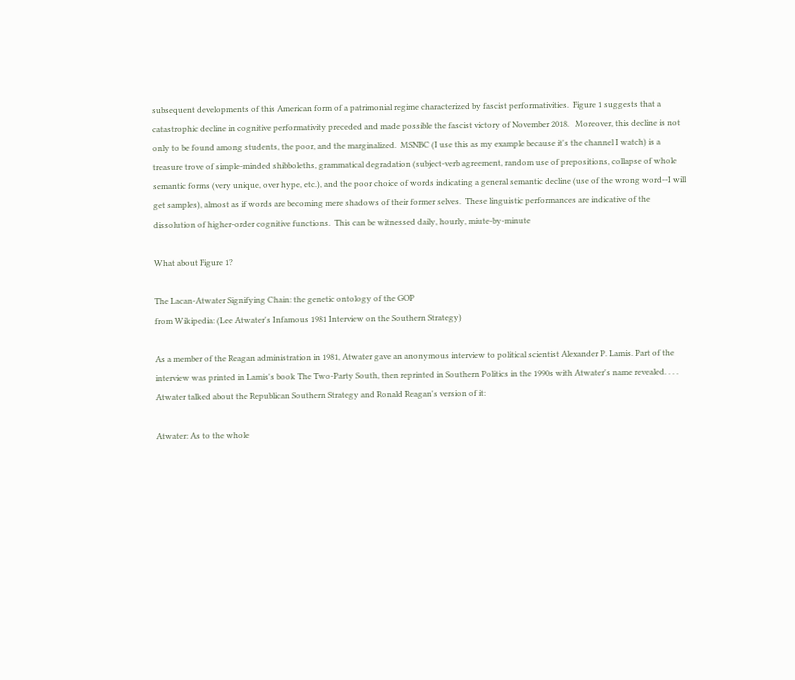subsequent developments of this American form of a patrimonial regime characterized by fascist performativities.  Figure 1 suggests that a catastrophic decline in cognitive performativity preceded and made possible the fascist victory of November 2018.   Moreover, this decline is not only to be found among students, the poor, and the marginalized.  MSNBC (I use this as my example because it's the channel I watch) is a treasure trove of simple-minded shibboleths, grammatical degradation (subject-verb agreement, random use of prepositions, collapse of whole semantic forms (very unique, over hype, etc.), and the poor choice of words indicating a general semantic decline (use of the wrong word--I will get samples), almost as if words are becoming mere shadows of their former selves.  These linguistic performances are indicative of the dissolution of higher-order cognitive functions.  This can be witnessed daily, hourly, miute-by-minute

What about Figure 1?

The Lacan-Atwater Signifying Chain: the genetic ontology of the GOP
from Wikipedia: (Lee Atwater's Infamous 1981 Interview on the Southern Strategy)

As a member of the Reagan administration in 1981, Atwater gave an anonymous interview to political scientist Alexander P. Lamis. Part of the interview was printed in Lamis's book The Two-Party South, then reprinted in Southern Politics in the 1990s with Atwater's name revealed. . . . Atwater talked about the Republican Southern Strategy and Ronald Reagan's version of it:

Atwater: As to the whole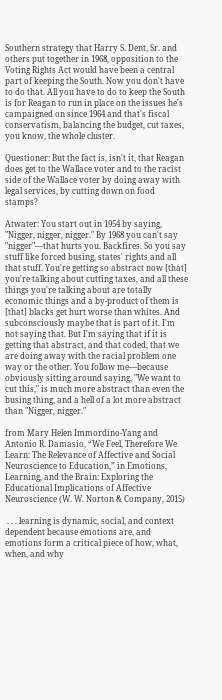Southern strategy that Harry S. Dent, Sr. and others put together in 1968, opposition to the Voting Rights Act would have been a central part of keeping the South. Now you don't have to do that. All you have to do to keep the South is for Reagan to run in place on the issues he's campaigned on since 1964 and that's fiscal conservatism, balancing the budget, cut taxes, you know, the whole cluster.

Questioner: But the fact is, isn't it, that Reagan does get to the Wallace voter and to the racist side of the Wallace voter by doing away with legal services, by cutting down on food stamps?

Atwater: You start out in 1954 by saying, "Nigger, nigger, nigger." By 1968 you can't say "nigger"—that hurts you. Backfires. So you say stuff like forced busing, states' rights and all that stuff. You're getting so abstract now [that] you're talking about cutting taxes, and all these things you're talking about are totally economic things and a by-product of them is [that] blacks get hurt worse than whites. And subconsciously maybe that is part of it. I'm not saying that. But I'm saying that if it is getting that abstract, and that coded, that we are doing away with the racial problem one way or the other. You follow me—because obviously sitting around saying, "We want to cut this," is much more abstract than even the busing thing, and a hell of a lot more abstract than "Nigger, nigger."

from Mary Helen Immordino-Yang and Antonio R. Damasio, “We Feel, Therefore We Learn: The Relevance of Affective and Social Neuroscience to Education,” in Emotions, Learning, and the Brain: Exploring the Educational Implications of Affective Neuroscience (W. W. Norton & Company, 2015)

 . . . learning is dynamic, social, and context dependent because emotions are, and emotions form a critical piece of how, what, when, and why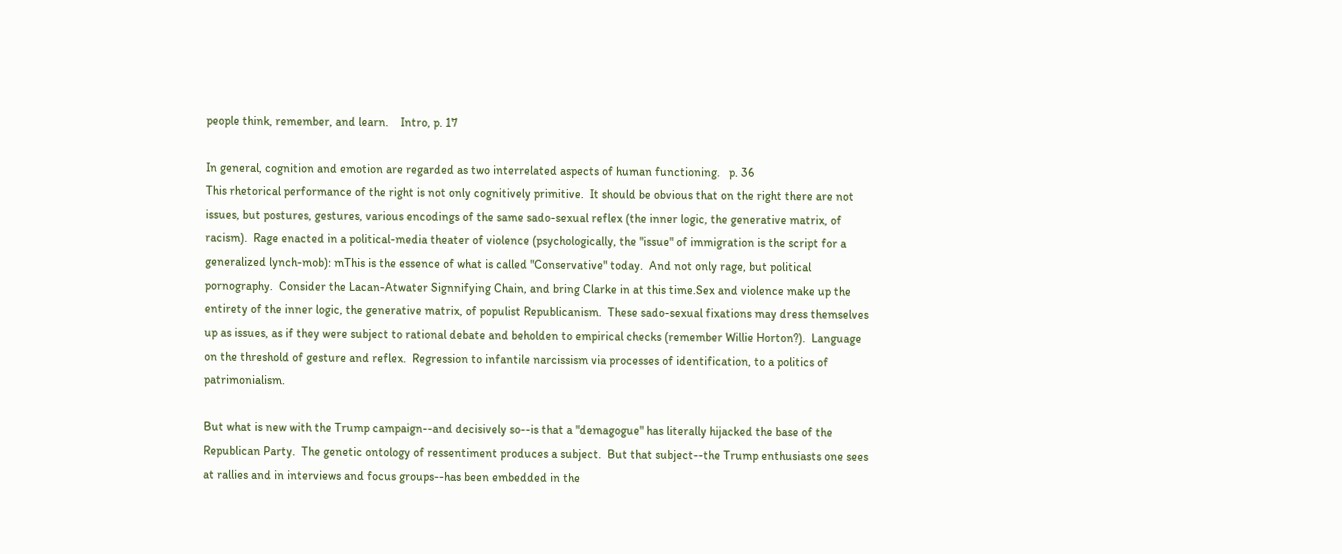people think, remember, and learn.    Intro, p. 17

In general, cognition and emotion are regarded as two interrelated aspects of human functioning.   p. 36
This rhetorical performance of the right is not only cognitively primitive.  It should be obvious that on the right there are not issues, but postures, gestures, various encodings of the same sado-sexual reflex (the inner logic, the generative matrix, of racism).  Rage enacted in a political-media theater of violence (psychologically, the "issue" of immigration is the script for a generalized lynch-mob): mThis is the essence of what is called "Conservative" today.  And not only rage, but political pornography.  Consider the Lacan-Atwater Signnifying Chain, and bring Clarke in at this time.Sex and violence make up the entirety of the inner logic, the generative matrix, of populist Republicanism.  These sado-sexual fixations may dress themselves up as issues, as if they were subject to rational debate and beholden to empirical checks (remember Willie Horton?).  Language on the threshold of gesture and reflex.  Regression to infantile narcissism via processes of identification, to a politics of patrimonialism.

But what is new with the Trump campaign--and decisively so--is that a "demagogue" has literally hijacked the base of the Republican Party.  The genetic ontology of ressentiment produces a subject.  But that subject--the Trump enthusiasts one sees at rallies and in interviews and focus groups--has been embedded in the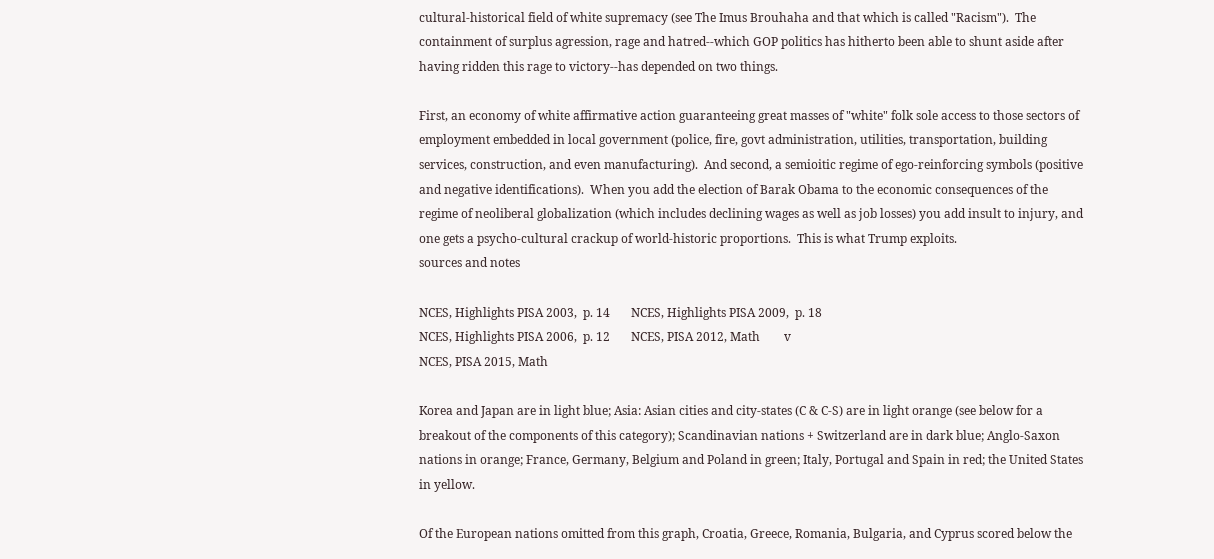cultural-historical field of white supremacy (see The Imus Brouhaha and that which is called "Racism").  The containment of surplus agression, rage and hatred--which GOP politics has hitherto been able to shunt aside after having ridden this rage to victory--has depended on two things.

First, an economy of white affirmative action guaranteeing great masses of "white" folk sole access to those sectors of employment embedded in local government (police, fire, govt administration, utilities, transportation, building services, construction, and even manufacturing).  And second, a semioitic regime of ego-reinforcing symbols (positive and negative identifications).  When you add the election of Barak Obama to the economic consequences of the regime of neoliberal globalization (which includes declining wages as well as job losses) you add insult to injury, and one gets a psycho-cultural crackup of world-historic proportions.  This is what Trump exploits.
sources and notes

NCES, Highlights PISA 2003,  p. 14       NCES, Highlights PISA 2009,  p. 18
NCES, Highlights PISA 2006,  p. 12       NCES, PISA 2012, Math        v
NCES, PISA 2015, Math

Korea and Japan are in light blue; Asia: Asian cities and city-states (C & C-S) are in light orange (see below for a breakout of the components of this category); Scandinavian nations + Switzerland are in dark blue; Anglo-Saxon nations in orange; France, Germany, Belgium and Poland in green; Italy, Portugal and Spain in red; the United States in yellow.

Of the European nations omitted from this graph, Croatia, Greece, Romania, Bulgaria, and Cyprus scored below the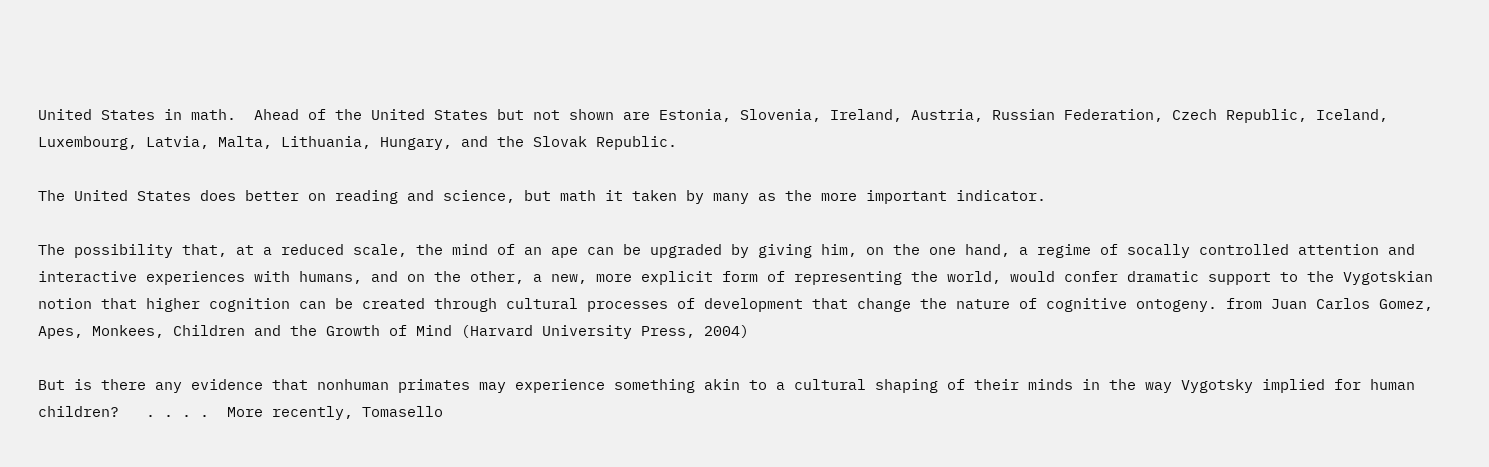United States in math.  Ahead of the United States but not shown are Estonia, Slovenia, Ireland, Austria, Russian Federation, Czech Republic, Iceland, Luxembourg, Latvia, Malta, Lithuania, Hungary, and the Slovak Republic.

The United States does better on reading and science, but math it taken by many as the more important indicator.

The possibility that, at a reduced scale, the mind of an ape can be upgraded by giving him, on the one hand, a regime of socally controlled attention and interactive experiences with humans, and on the other, a new, more explicit form of representing the world, would confer dramatic support to the Vygotskian notion that higher cognition can be created through cultural processes of development that change the nature of cognitive ontogeny. from Juan Carlos Gomez, Apes, Monkees, Children and the Growth of Mind (Harvard University Press, 2004)

But is there any evidence that nonhuman primates may experience something akin to a cultural shaping of their minds in the way Vygotsky implied for human children?   . . . .  More recently, Tomasello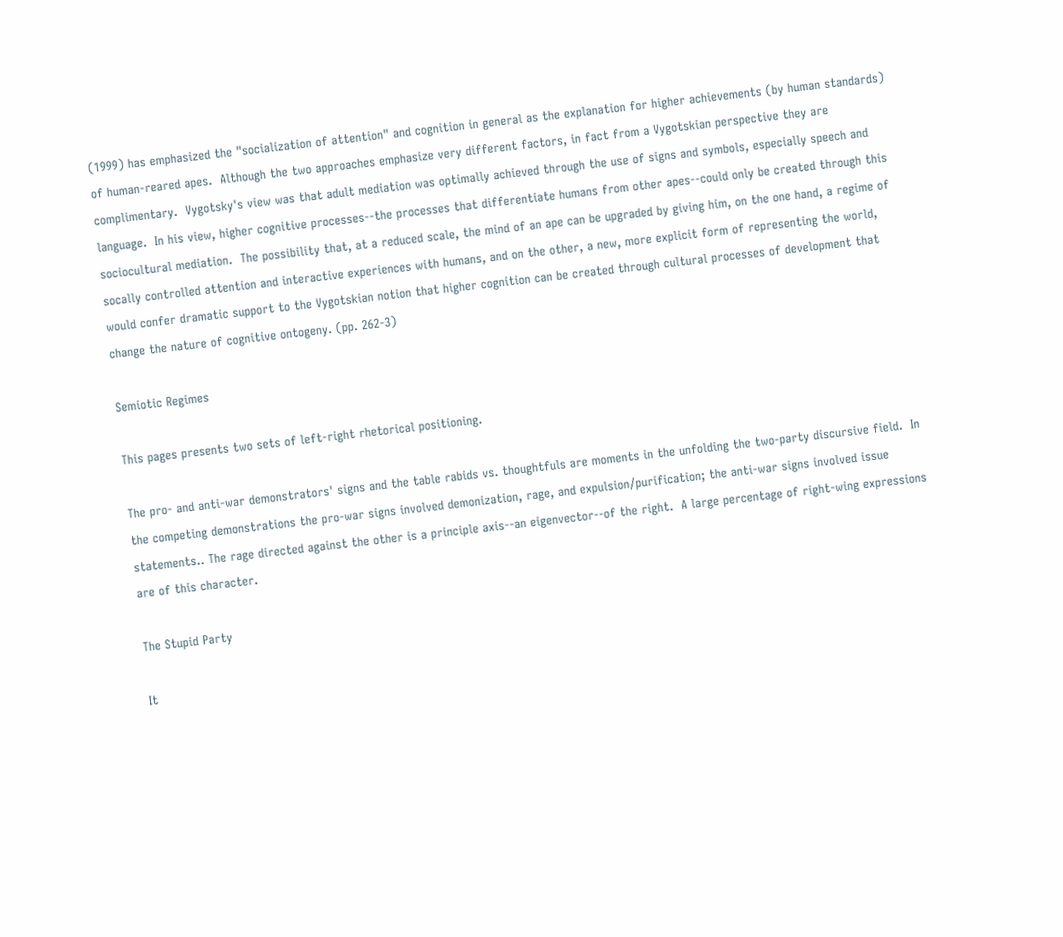(1999) has emphasized the "socialization of attention" and cognition in general as the explanation for higher achievements (by human standards) of human-reared apes.  Although the two approaches emphasize very different factors, in fact from a Vygotskian perspective they are complimentary.  Vygotsky's view was that adult mediation was optimally achieved through the use of signs and symbols, especially speech and language.  In his view, higher cognitive processes--the processes that differentiate humans from other apes--could only be created through this sociocultural mediation.  The possibility that, at a reduced scale, the mind of an ape can be upgraded by giving him, on the one hand, a regime of socally controlled attention and interactive experiences with humans, and on the other, a new, more explicit form of representing the world, would confer dramatic support to the Vygotskian notion that higher cognition can be created through cultural processes of development that change the nature of cognitive ontogeny. (pp. 262-3)

Semiotic Regimes

This pages presents two sets of left-right rhetorical positioning.

The pro- and anti-war demonstrators' signs and the table rabids vs. thoughtfuls are moments in the unfolding the two-party discursive field.  In the competing demonstrations the pro-war signs involved demonization, rage, and expulsion/purification; the anti-war signs involved issue statements.. The rage directed against the other is a principle axis--an eigenvector--of the right.  A large percentage of right-wing expressions are of this character.

The Stupid Party

It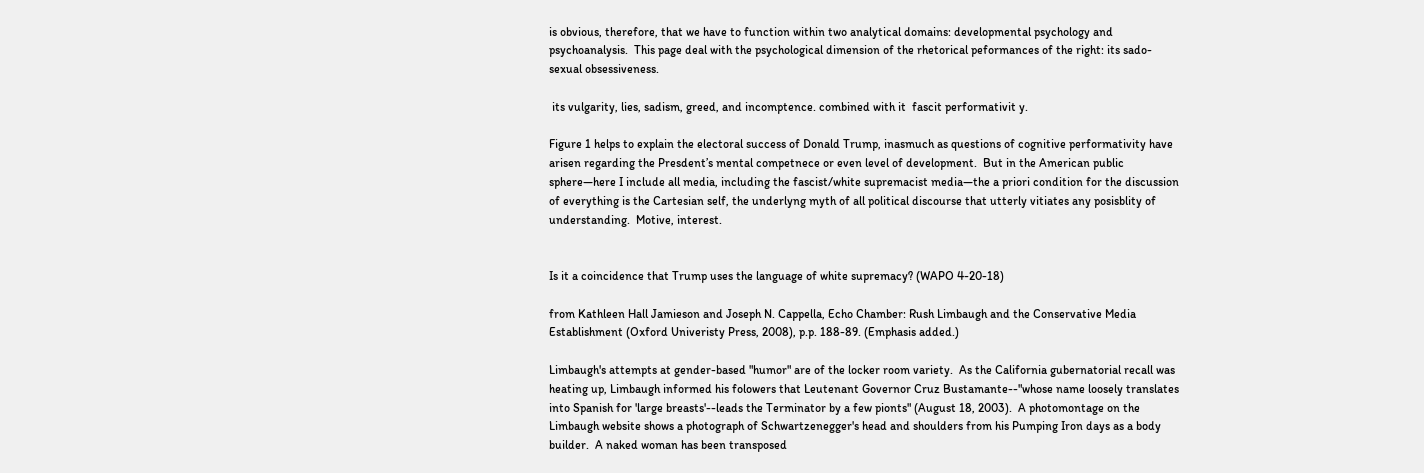is obvious, therefore, that we have to function within two analytical domains: developmental psychology and psychoanalysis.  This page deal with the psychological dimension of the rhetorical peformances of the right: its sado-sexual obsessiveness.

 its vulgarity, lies, sadism, greed, and incomptence. combined with it  fascit performativit y.

Figure 1 helps to explain the electoral success of Donald Trump, inasmuch as questions of cognitive performativity have arisen regarding the Presdent’s mental competnece or even level of development.  But in the American public sphere—here I include all media, including the fascist/white supremacist media—the a priori condition for the discussion of everything is the Cartesian self, the underlyng myth of all political discourse that utterly vitiates any posisblity of understanding.  Motive, interest.


Is it a coincidence that Trump uses the language of white supremacy? (WAPO 4-20-18)

from Kathleen Hall Jamieson and Joseph N. Cappella, Echo Chamber: Rush Limbaugh and the Conservative Media Establishment (Oxford Univeristy Press, 2008), p.p. 188-89. (Emphasis added.)

Limbaugh's attempts at gender-based "humor" are of the locker room variety.  As the California gubernatorial recall was heating up, Limbaugh informed his folowers that Leutenant Governor Cruz Bustamante--"whose name loosely translates into Spanish for 'large breasts'--leads the Terminator by a few pionts" (August 18, 2003).  A photomontage on the Limbaugh website shows a photograph of Schwartzenegger's head and shoulders from his Pumping Iron days as a body builder.  A naked woman has been transposed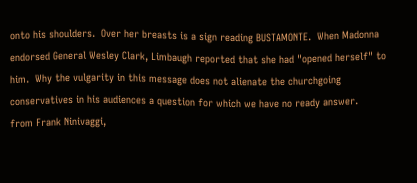onto his shoulders.  Over her breasts is a sign reading BUSTAMONTE.  When Madonna endorsed General Wesley Clark, Limbaugh reported that she had "opened herself" to him.  Why the vulgarity in this message does not alienate the churchgoing conservatives in his audiences a question for which we have no ready answer.
from Frank Ninivaggi,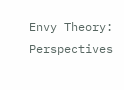Envy Theory: Perspectives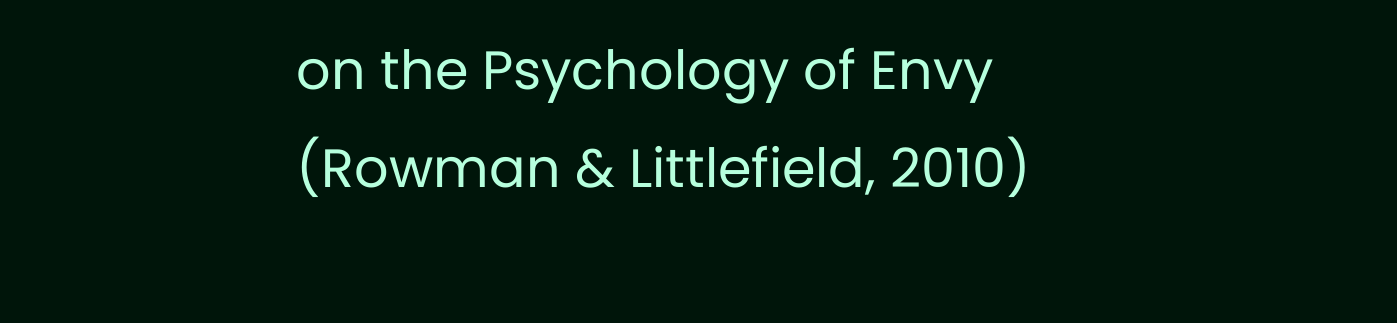on the Psychology of Envy (Rowman & Littlefield, 2010)